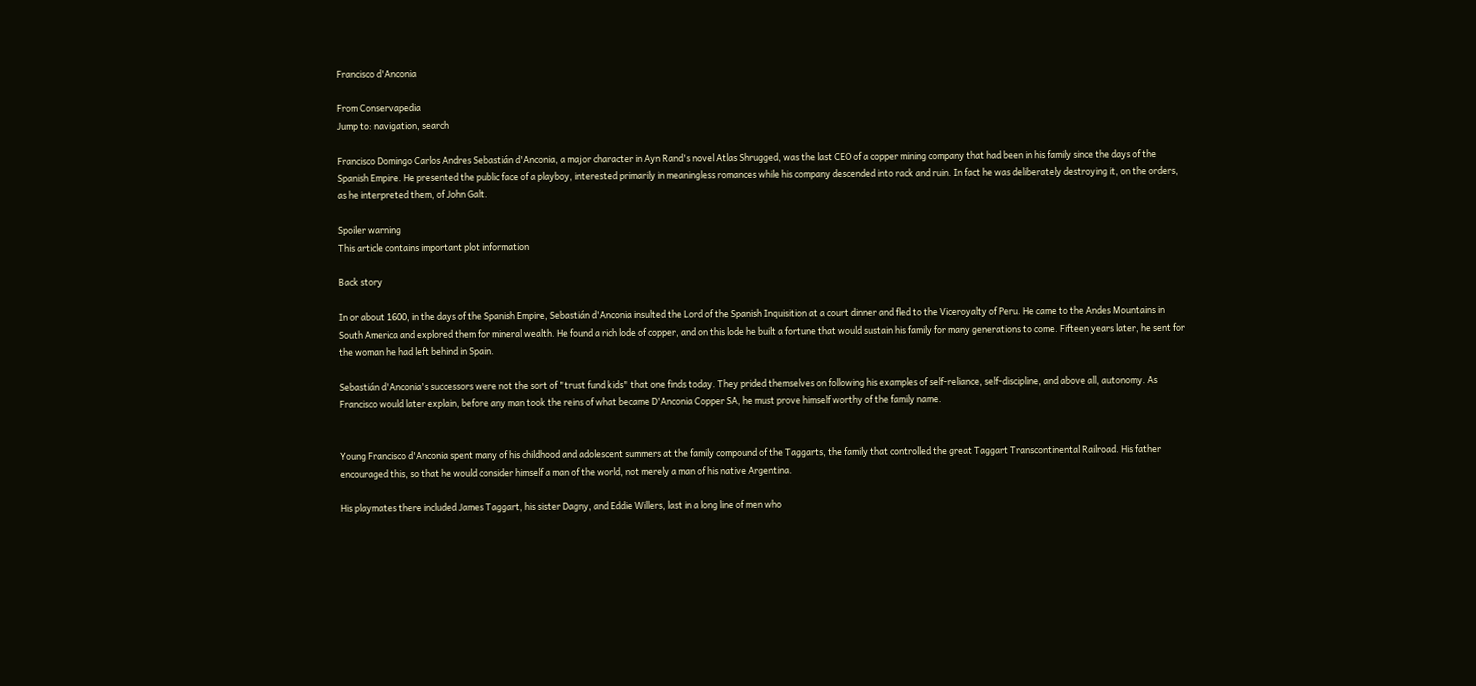Francisco d'Anconia

From Conservapedia
Jump to: navigation, search

Francisco Domingo Carlos Andres Sebastián d'Anconia, a major character in Ayn Rand's novel Atlas Shrugged, was the last CEO of a copper mining company that had been in his family since the days of the Spanish Empire. He presented the public face of a playboy, interested primarily in meaningless romances while his company descended into rack and ruin. In fact he was deliberately destroying it, on the orders, as he interpreted them, of John Galt.

Spoiler warning
This article contains important plot information

Back story

In or about 1600, in the days of the Spanish Empire, Sebastián d'Anconia insulted the Lord of the Spanish Inquisition at a court dinner and fled to the Viceroyalty of Peru. He came to the Andes Mountains in South America and explored them for mineral wealth. He found a rich lode of copper, and on this lode he built a fortune that would sustain his family for many generations to come. Fifteen years later, he sent for the woman he had left behind in Spain.

Sebastián d'Anconia's successors were not the sort of "trust fund kids" that one finds today. They prided themselves on following his examples of self-reliance, self-discipline, and above all, autonomy. As Francisco would later explain, before any man took the reins of what became D'Anconia Copper SA, he must prove himself worthy of the family name.


Young Francisco d'Anconia spent many of his childhood and adolescent summers at the family compound of the Taggarts, the family that controlled the great Taggart Transcontinental Railroad. His father encouraged this, so that he would consider himself a man of the world, not merely a man of his native Argentina.

His playmates there included James Taggart, his sister Dagny, and Eddie Willers, last in a long line of men who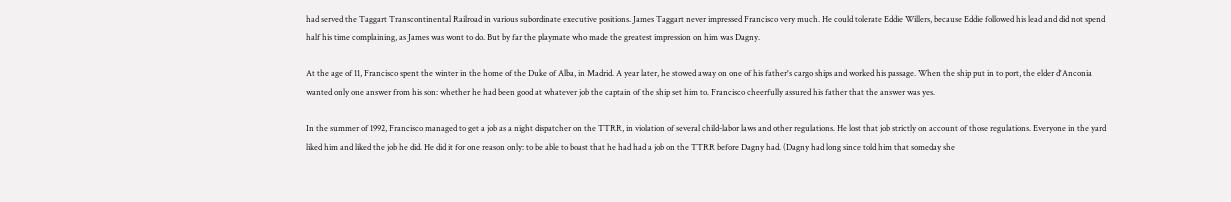had served the Taggart Transcontinental Railroad in various subordinate executive positions. James Taggart never impressed Francisco very much. He could tolerate Eddie Willers, because Eddie followed his lead and did not spend half his time complaining, as James was wont to do. But by far the playmate who made the greatest impression on him was Dagny.

At the age of 11, Francisco spent the winter in the home of the Duke of Alba, in Madrid. A year later, he stowed away on one of his father's cargo ships and worked his passage. When the ship put in to port, the elder d'Anconia wanted only one answer from his son: whether he had been good at whatever job the captain of the ship set him to. Francisco cheerfully assured his father that the answer was yes.

In the summer of 1992, Francisco managed to get a job as a night dispatcher on the TTRR, in violation of several child-labor laws and other regulations. He lost that job strictly on account of those regulations. Everyone in the yard liked him and liked the job he did. He did it for one reason only: to be able to boast that he had had a job on the TTRR before Dagny had. (Dagny had long since told him that someday she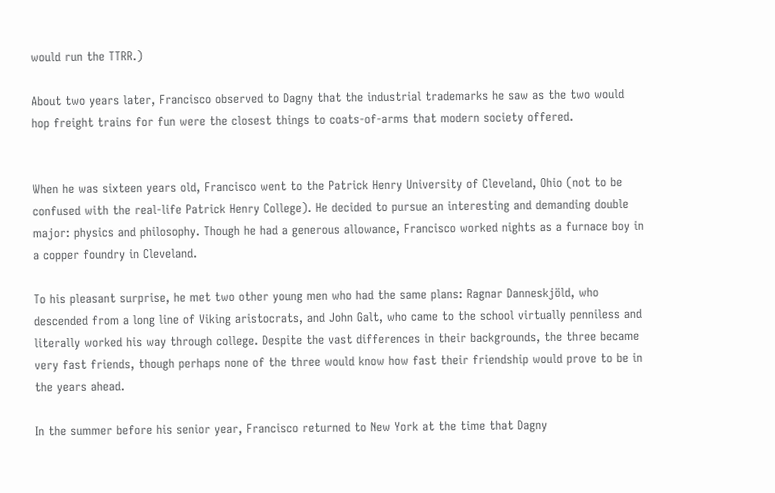would run the TTRR.)

About two years later, Francisco observed to Dagny that the industrial trademarks he saw as the two would hop freight trains for fun were the closest things to coats-of-arms that modern society offered.


When he was sixteen years old, Francisco went to the Patrick Henry University of Cleveland, Ohio (not to be confused with the real-life Patrick Henry College). He decided to pursue an interesting and demanding double major: physics and philosophy. Though he had a generous allowance, Francisco worked nights as a furnace boy in a copper foundry in Cleveland.

To his pleasant surprise, he met two other young men who had the same plans: Ragnar Danneskjöld, who descended from a long line of Viking aristocrats, and John Galt, who came to the school virtually penniless and literally worked his way through college. Despite the vast differences in their backgrounds, the three became very fast friends, though perhaps none of the three would know how fast their friendship would prove to be in the years ahead.

In the summer before his senior year, Francisco returned to New York at the time that Dagny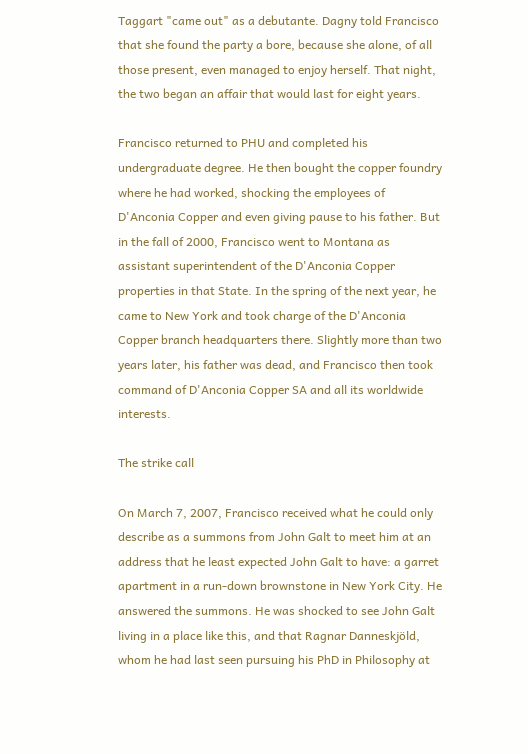Taggart "came out" as a debutante. Dagny told Francisco that she found the party a bore, because she alone, of all those present, even managed to enjoy herself. That night, the two began an affair that would last for eight years.

Francisco returned to PHU and completed his undergraduate degree. He then bought the copper foundry where he had worked, shocking the employees of D'Anconia Copper and even giving pause to his father. But in the fall of 2000, Francisco went to Montana as assistant superintendent of the D'Anconia Copper properties in that State. In the spring of the next year, he came to New York and took charge of the D'Anconia Copper branch headquarters there. Slightly more than two years later, his father was dead, and Francisco then took command of D'Anconia Copper SA and all its worldwide interests.

The strike call

On March 7, 2007, Francisco received what he could only describe as a summons from John Galt to meet him at an address that he least expected John Galt to have: a garret apartment in a run-down brownstone in New York City. He answered the summons. He was shocked to see John Galt living in a place like this, and that Ragnar Danneskjöld, whom he had last seen pursuing his PhD in Philosophy at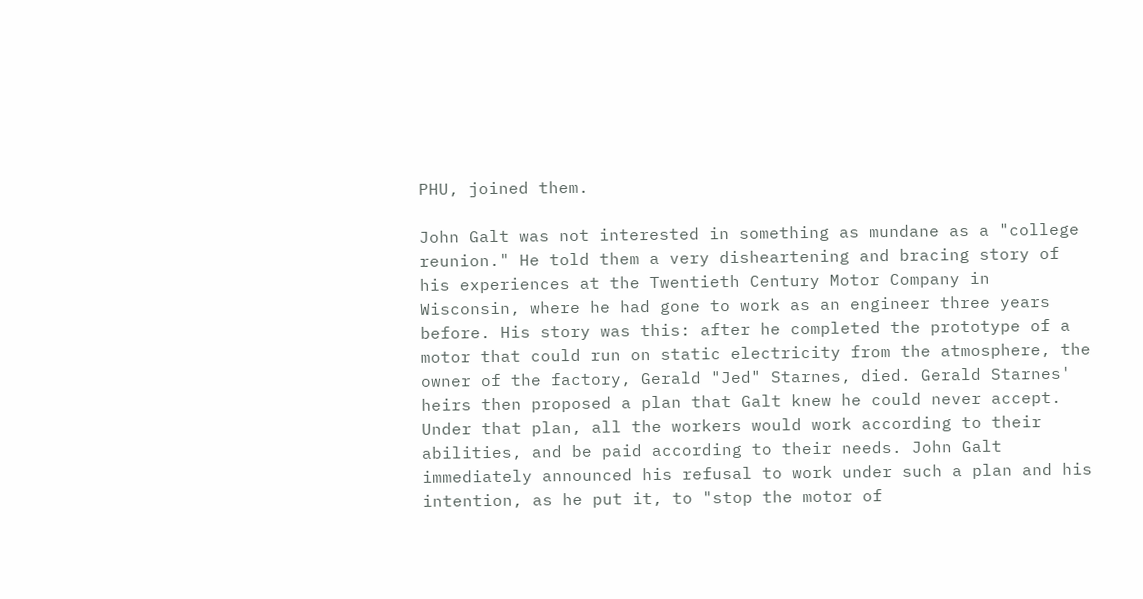PHU, joined them.

John Galt was not interested in something as mundane as a "college reunion." He told them a very disheartening and bracing story of his experiences at the Twentieth Century Motor Company in Wisconsin, where he had gone to work as an engineer three years before. His story was this: after he completed the prototype of a motor that could run on static electricity from the atmosphere, the owner of the factory, Gerald "Jed" Starnes, died. Gerald Starnes' heirs then proposed a plan that Galt knew he could never accept. Under that plan, all the workers would work according to their abilities, and be paid according to their needs. John Galt immediately announced his refusal to work under such a plan and his intention, as he put it, to "stop the motor of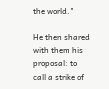the world."

He then shared with them his proposal: to call a strike of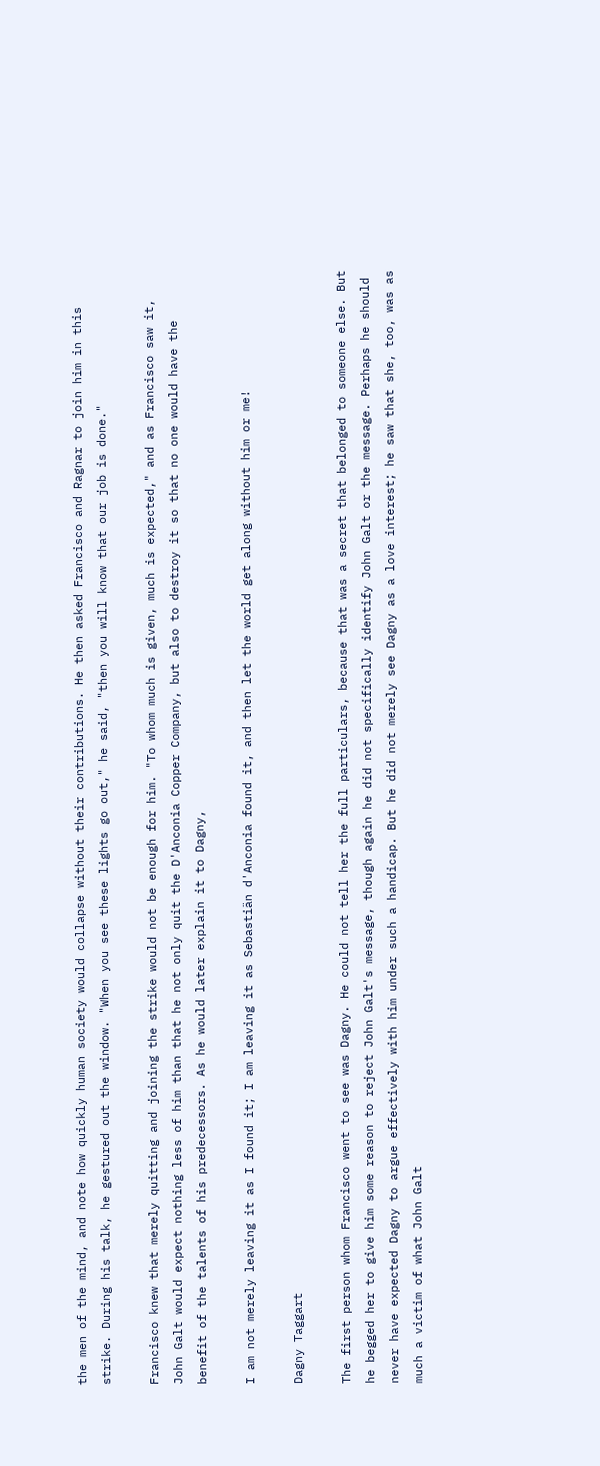the men of the mind, and note how quickly human society would collapse without their contributions. He then asked Francisco and Ragnar to join him in this strike. During his talk, he gestured out the window. "When you see these lights go out," he said, "then you will know that our job is done."

Francisco knew that merely quitting and joining the strike would not be enough for him. "To whom much is given, much is expected," and as Francisco saw it, John Galt would expect nothing less of him than that he not only quit the D'Anconia Copper Company, but also to destroy it so that no one would have the benefit of the talents of his predecessors. As he would later explain it to Dagny,

I am not merely leaving it as I found it; I am leaving it as Sebastiän d'Anconia found it, and then let the world get along without him or me!

Dagny Taggart

The first person whom Francisco went to see was Dagny. He could not tell her the full particulars, because that was a secret that belonged to someone else. But he begged her to give him some reason to reject John Galt's message, though again he did not specifically identify John Galt or the message. Perhaps he should never have expected Dagny to argue effectively with him under such a handicap. But he did not merely see Dagny as a love interest; he saw that she, too, was as much a victim of what John Galt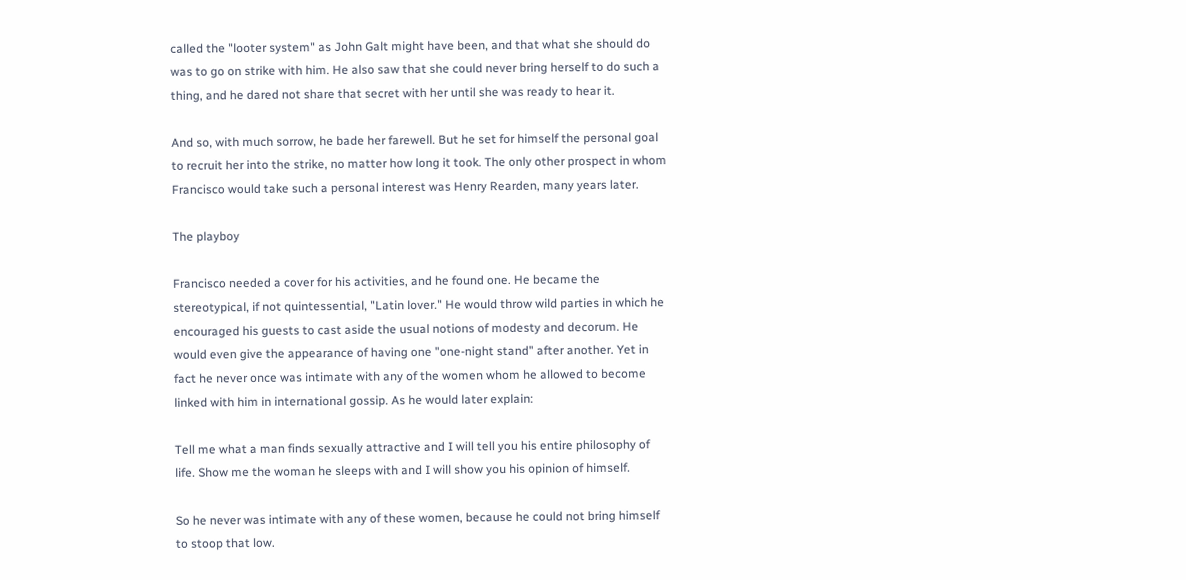called the "looter system" as John Galt might have been, and that what she should do was to go on strike with him. He also saw that she could never bring herself to do such a thing, and he dared not share that secret with her until she was ready to hear it.

And so, with much sorrow, he bade her farewell. But he set for himself the personal goal to recruit her into the strike, no matter how long it took. The only other prospect in whom Francisco would take such a personal interest was Henry Rearden, many years later.

The playboy

Francisco needed a cover for his activities, and he found one. He became the stereotypical, if not quintessential, "Latin lover." He would throw wild parties in which he encouraged his guests to cast aside the usual notions of modesty and decorum. He would even give the appearance of having one "one-night stand" after another. Yet in fact he never once was intimate with any of the women whom he allowed to become linked with him in international gossip. As he would later explain:

Tell me what a man finds sexually attractive and I will tell you his entire philosophy of life. Show me the woman he sleeps with and I will show you his opinion of himself.

So he never was intimate with any of these women, because he could not bring himself to stoop that low.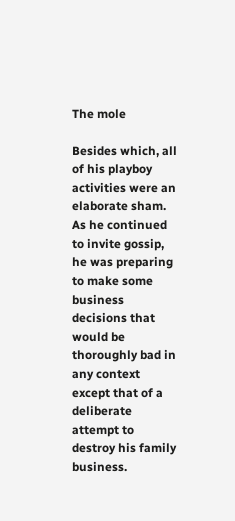The mole

Besides which, all of his playboy activities were an elaborate sham. As he continued to invite gossip, he was preparing to make some business decisions that would be thoroughly bad in any context except that of a deliberate attempt to destroy his family business.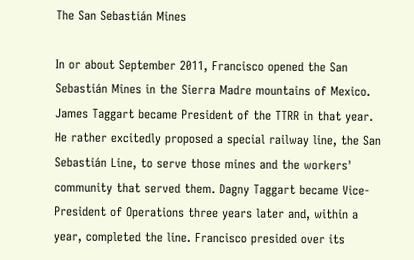The San Sebastián Mines

In or about September 2011, Francisco opened the San Sebastián Mines in the Sierra Madre mountains of Mexico. James Taggart became President of the TTRR in that year. He rather excitedly proposed a special railway line, the San Sebastián Line, to serve those mines and the workers' community that served them. Dagny Taggart became Vice-President of Operations three years later and, within a year, completed the line. Francisco presided over its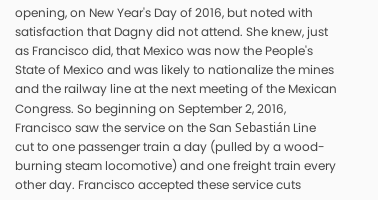opening, on New Year's Day of 2016, but noted with satisfaction that Dagny did not attend. She knew, just as Francisco did, that Mexico was now the People's State of Mexico and was likely to nationalize the mines and the railway line at the next meeting of the Mexican Congress. So beginning on September 2, 2016, Francisco saw the service on the San Sebastián Line cut to one passenger train a day (pulled by a wood-burning steam locomotive) and one freight train every other day. Francisco accepted these service cuts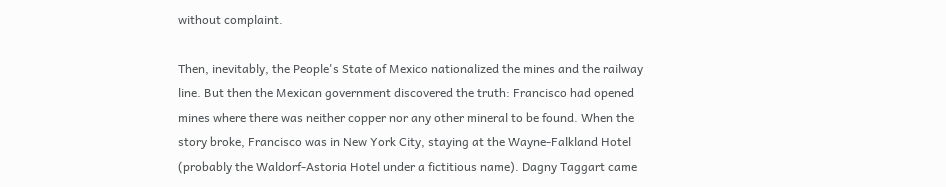without complaint.

Then, inevitably, the People's State of Mexico nationalized the mines and the railway line. But then the Mexican government discovered the truth: Francisco had opened mines where there was neither copper nor any other mineral to be found. When the story broke, Francisco was in New York City, staying at the Wayne-Falkland Hotel (probably the Waldorf-Astoria Hotel under a fictitious name). Dagny Taggart came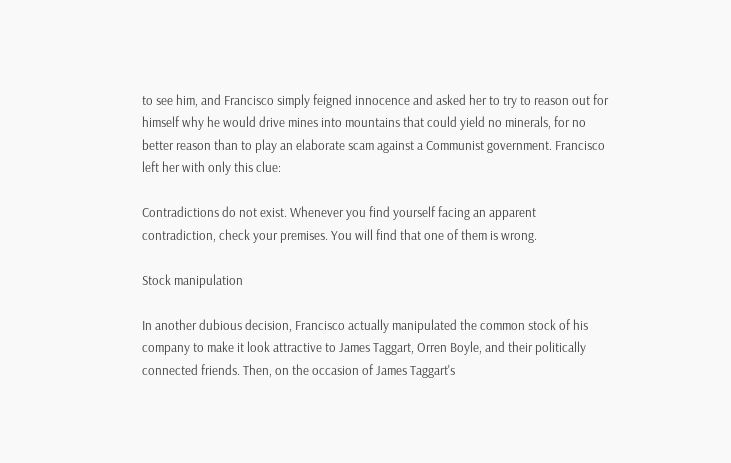to see him, and Francisco simply feigned innocence and asked her to try to reason out for himself why he would drive mines into mountains that could yield no minerals, for no better reason than to play an elaborate scam against a Communist government. Francisco left her with only this clue:

Contradictions do not exist. Whenever you find yourself facing an apparent contradiction, check your premises. You will find that one of them is wrong.

Stock manipulation

In another dubious decision, Francisco actually manipulated the common stock of his company to make it look attractive to James Taggart, Orren Boyle, and their politically connected friends. Then, on the occasion of James Taggart's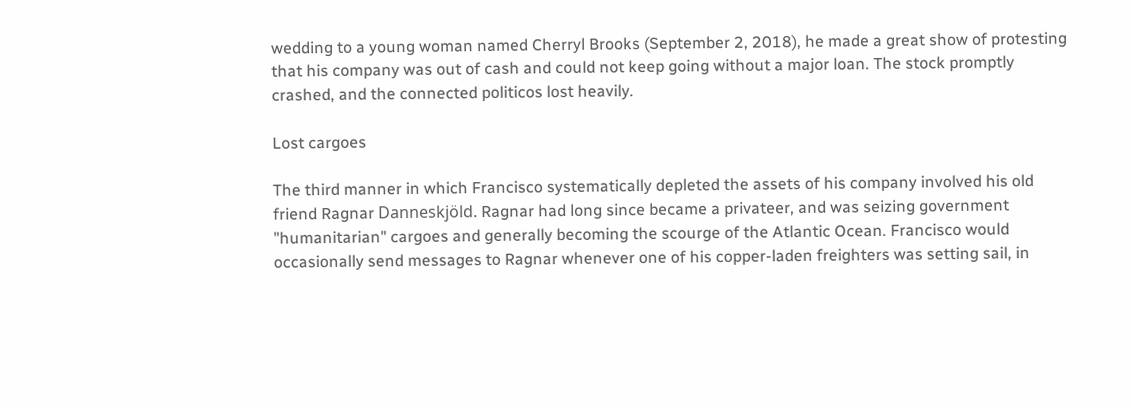wedding to a young woman named Cherryl Brooks (September 2, 2018), he made a great show of protesting that his company was out of cash and could not keep going without a major loan. The stock promptly crashed, and the connected politicos lost heavily.

Lost cargoes

The third manner in which Francisco systematically depleted the assets of his company involved his old friend Ragnar Danneskjöld. Ragnar had long since became a privateer, and was seizing government "humanitarian" cargoes and generally becoming the scourge of the Atlantic Ocean. Francisco would occasionally send messages to Ragnar whenever one of his copper-laden freighters was setting sail, in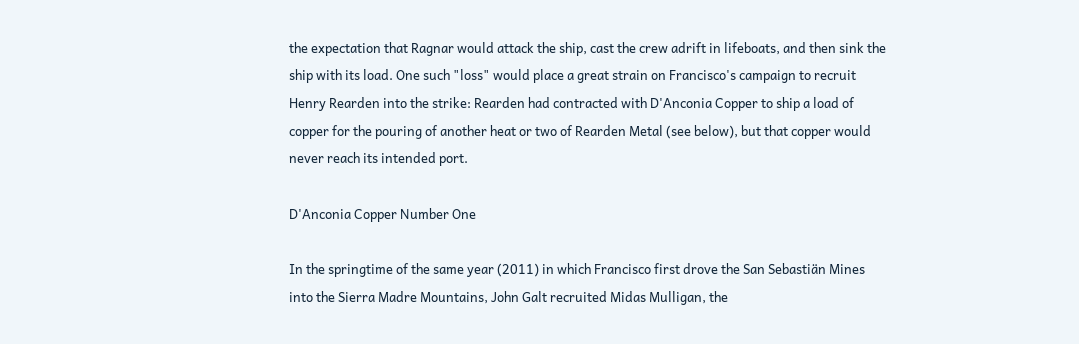the expectation that Ragnar would attack the ship, cast the crew adrift in lifeboats, and then sink the ship with its load. One such "loss" would place a great strain on Francisco's campaign to recruit Henry Rearden into the strike: Rearden had contracted with D'Anconia Copper to ship a load of copper for the pouring of another heat or two of Rearden Metal (see below), but that copper would never reach its intended port.

D'Anconia Copper Number One

In the springtime of the same year (2011) in which Francisco first drove the San Sebastiän Mines into the Sierra Madre Mountains, John Galt recruited Midas Mulligan, the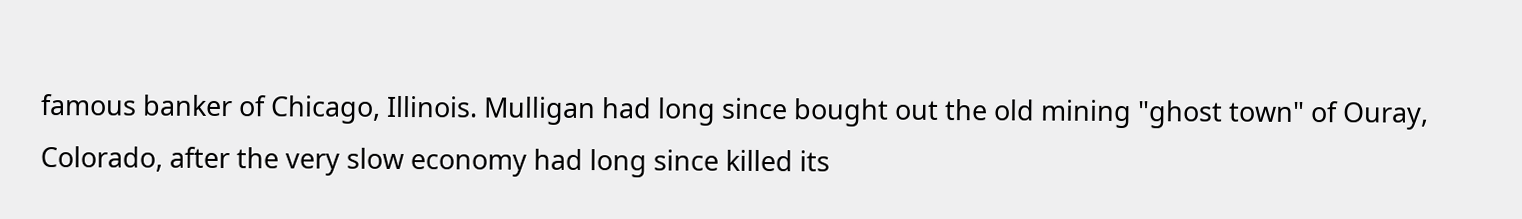famous banker of Chicago, Illinois. Mulligan had long since bought out the old mining "ghost town" of Ouray, Colorado, after the very slow economy had long since killed its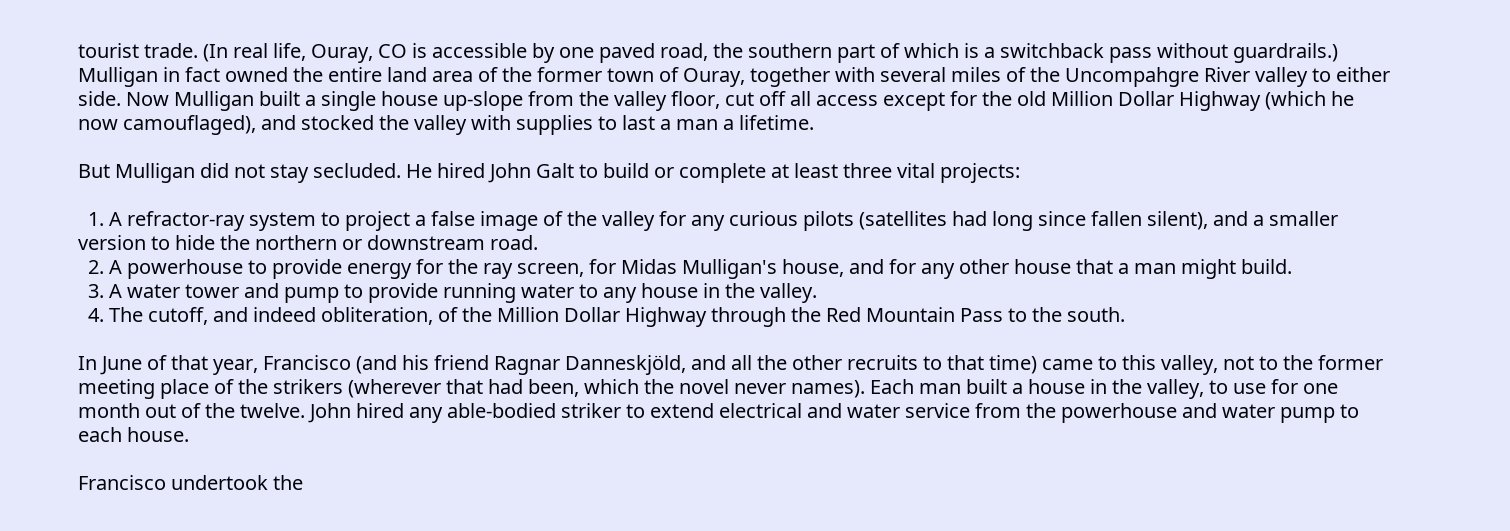tourist trade. (In real life, Ouray, CO is accessible by one paved road, the southern part of which is a switchback pass without guardrails.) Mulligan in fact owned the entire land area of the former town of Ouray, together with several miles of the Uncompahgre River valley to either side. Now Mulligan built a single house up-slope from the valley floor, cut off all access except for the old Million Dollar Highway (which he now camouflaged), and stocked the valley with supplies to last a man a lifetime.

But Mulligan did not stay secluded. He hired John Galt to build or complete at least three vital projects:

  1. A refractor-ray system to project a false image of the valley for any curious pilots (satellites had long since fallen silent), and a smaller version to hide the northern or downstream road.
  2. A powerhouse to provide energy for the ray screen, for Midas Mulligan's house, and for any other house that a man might build.
  3. A water tower and pump to provide running water to any house in the valley.
  4. The cutoff, and indeed obliteration, of the Million Dollar Highway through the Red Mountain Pass to the south.

In June of that year, Francisco (and his friend Ragnar Danneskjöld, and all the other recruits to that time) came to this valley, not to the former meeting place of the strikers (wherever that had been, which the novel never names). Each man built a house in the valley, to use for one month out of the twelve. John hired any able-bodied striker to extend electrical and water service from the powerhouse and water pump to each house.

Francisco undertook the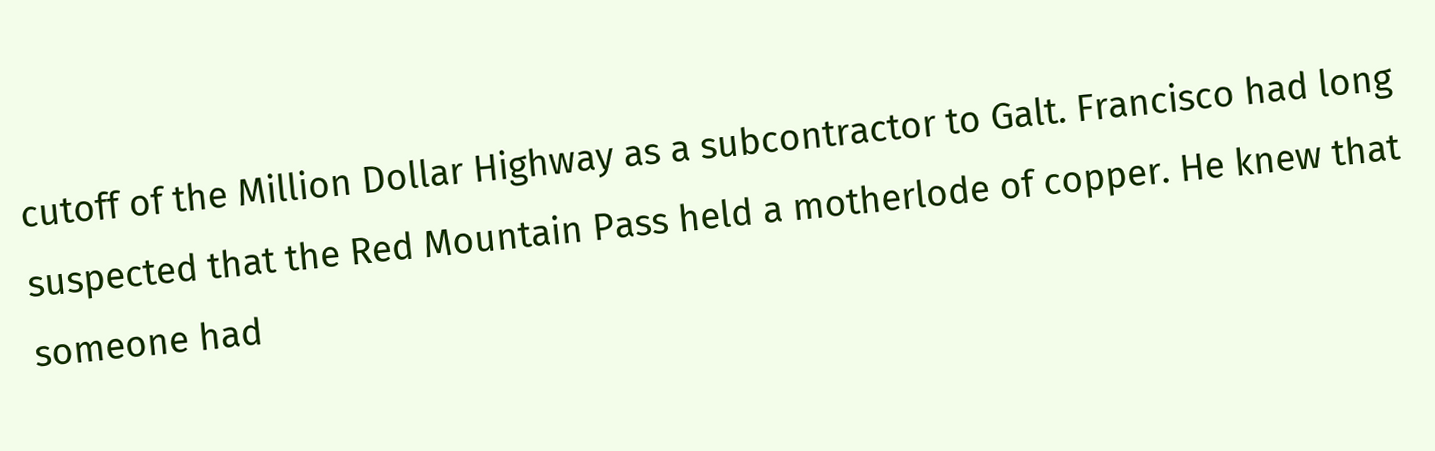cutoff of the Million Dollar Highway as a subcontractor to Galt. Francisco had long suspected that the Red Mountain Pass held a motherlode of copper. He knew that someone had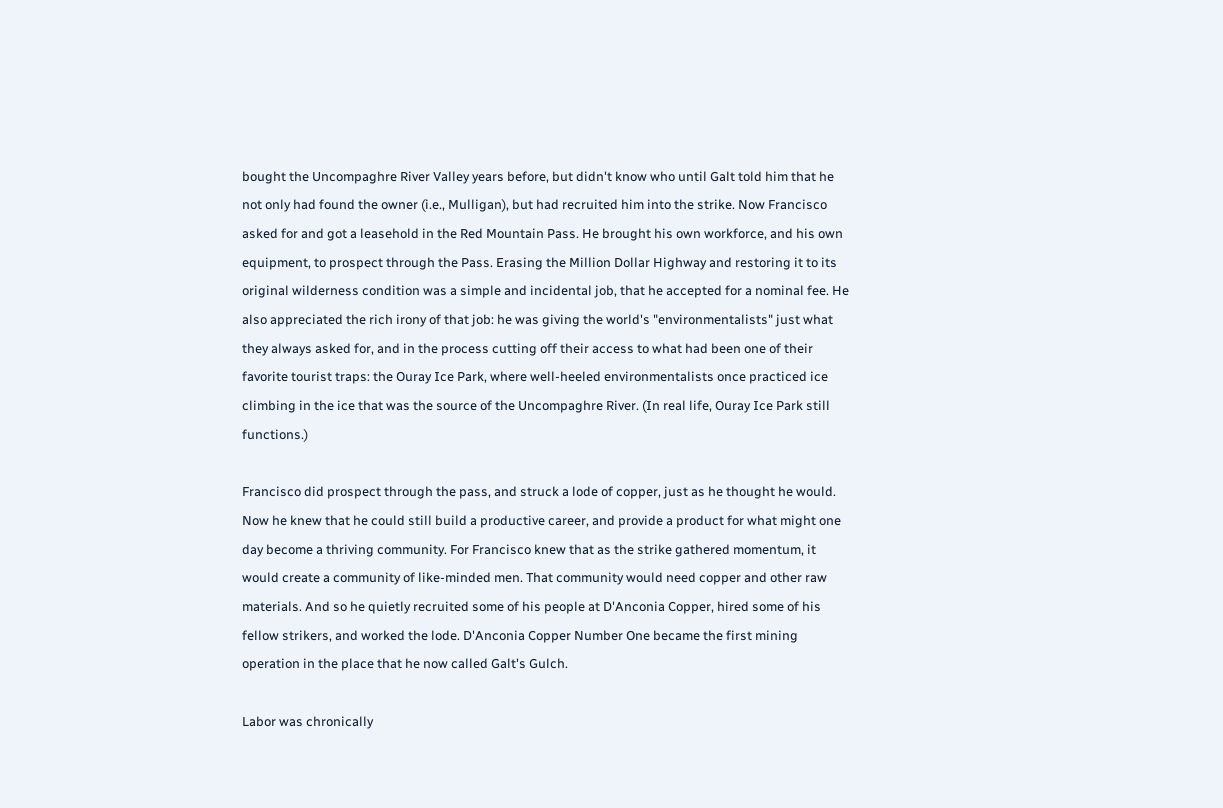bought the Uncompaghre River Valley years before, but didn't know who until Galt told him that he not only had found the owner (i.e., Mulligan), but had recruited him into the strike. Now Francisco asked for and got a leasehold in the Red Mountain Pass. He brought his own workforce, and his own equipment, to prospect through the Pass. Erasing the Million Dollar Highway and restoring it to its original wilderness condition was a simple and incidental job, that he accepted for a nominal fee. He also appreciated the rich irony of that job: he was giving the world's "environmentalists" just what they always asked for, and in the process cutting off their access to what had been one of their favorite tourist traps: the Ouray Ice Park, where well-heeled environmentalists once practiced ice climbing in the ice that was the source of the Uncompaghre River. (In real life, Ouray Ice Park still functions.)

Francisco did prospect through the pass, and struck a lode of copper, just as he thought he would. Now he knew that he could still build a productive career, and provide a product for what might one day become a thriving community. For Francisco knew that as the strike gathered momentum, it would create a community of like-minded men. That community would need copper and other raw materials. And so he quietly recruited some of his people at D'Anconia Copper, hired some of his fellow strikers, and worked the lode. D'Anconia Copper Number One became the first mining operation in the place that he now called Galt's Gulch.

Labor was chronically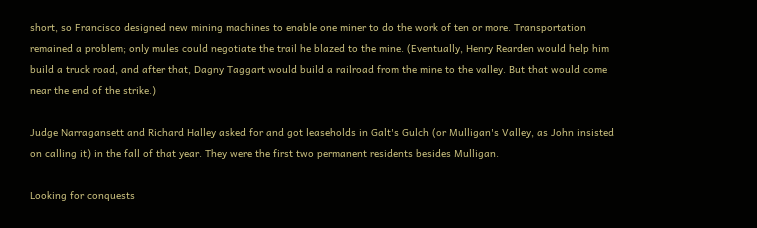short, so Francisco designed new mining machines to enable one miner to do the work of ten or more. Transportation remained a problem; only mules could negotiate the trail he blazed to the mine. (Eventually, Henry Rearden would help him build a truck road, and after that, Dagny Taggart would build a railroad from the mine to the valley. But that would come near the end of the strike.)

Judge Narragansett and Richard Halley asked for and got leaseholds in Galt's Gulch (or Mulligan's Valley, as John insisted on calling it) in the fall of that year. They were the first two permanent residents besides Mulligan.

Looking for conquests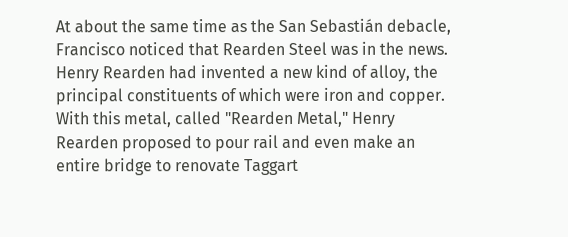At about the same time as the San Sebastián debacle, Francisco noticed that Rearden Steel was in the news. Henry Rearden had invented a new kind of alloy, the principal constituents of which were iron and copper. With this metal, called "Rearden Metal," Henry Rearden proposed to pour rail and even make an entire bridge to renovate Taggart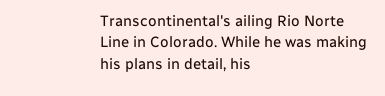Transcontinental's ailing Rio Norte Line in Colorado. While he was making his plans in detail, his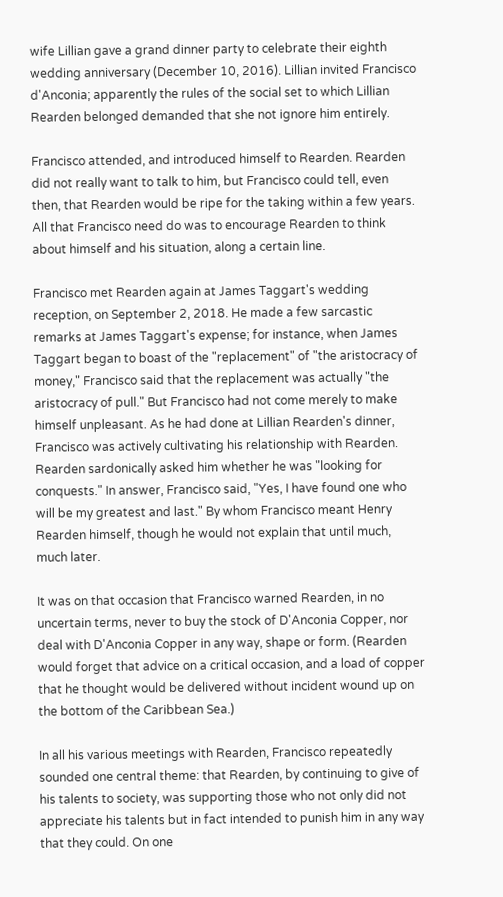wife Lillian gave a grand dinner party to celebrate their eighth wedding anniversary (December 10, 2016). Lillian invited Francisco d'Anconia; apparently the rules of the social set to which Lillian Rearden belonged demanded that she not ignore him entirely.

Francisco attended, and introduced himself to Rearden. Rearden did not really want to talk to him, but Francisco could tell, even then, that Rearden would be ripe for the taking within a few years. All that Francisco need do was to encourage Rearden to think about himself and his situation, along a certain line.

Francisco met Rearden again at James Taggart's wedding reception, on September 2, 2018. He made a few sarcastic remarks at James Taggart's expense; for instance, when James Taggart began to boast of the "replacement" of "the aristocracy of money," Francisco said that the replacement was actually "the aristocracy of pull." But Francisco had not come merely to make himself unpleasant. As he had done at Lillian Rearden's dinner, Francisco was actively cultivating his relationship with Rearden. Rearden sardonically asked him whether he was "looking for conquests." In answer, Francisco said, "Yes, I have found one who will be my greatest and last." By whom Francisco meant Henry Rearden himself, though he would not explain that until much, much later.

It was on that occasion that Francisco warned Rearden, in no uncertain terms, never to buy the stock of D'Anconia Copper, nor deal with D'Anconia Copper in any way, shape or form. (Rearden would forget that advice on a critical occasion, and a load of copper that he thought would be delivered without incident wound up on the bottom of the Caribbean Sea.)

In all his various meetings with Rearden, Francisco repeatedly sounded one central theme: that Rearden, by continuing to give of his talents to society, was supporting those who not only did not appreciate his talents but in fact intended to punish him in any way that they could. On one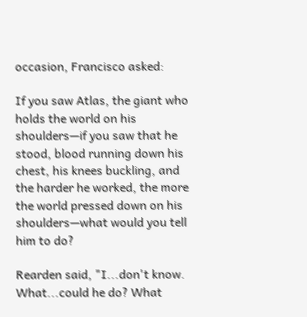occasion, Francisco asked:

If you saw Atlas, the giant who holds the world on his shoulders—if you saw that he stood, blood running down his chest, his knees buckling, and the harder he worked, the more the world pressed down on his shoulders—what would you tell him to do?

Rearden said, "I...don't know. What...could he do? What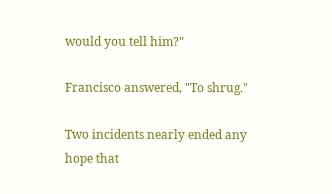would you tell him?"

Francisco answered, "To shrug."

Two incidents nearly ended any hope that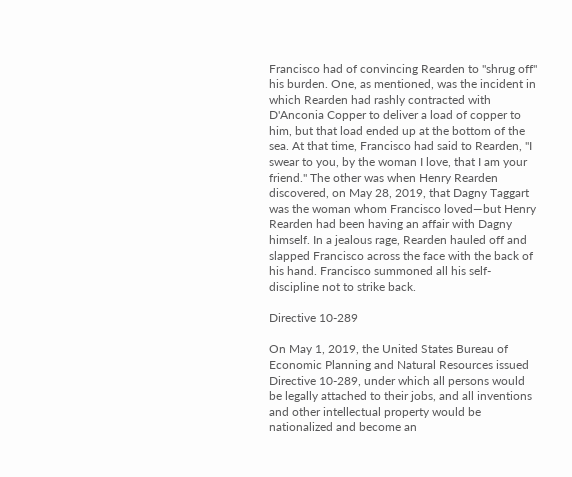Francisco had of convincing Rearden to "shrug off" his burden. One, as mentioned, was the incident in which Rearden had rashly contracted with D'Anconia Copper to deliver a load of copper to him, but that load ended up at the bottom of the sea. At that time, Francisco had said to Rearden, "I swear to you, by the woman I love, that I am your friend." The other was when Henry Rearden discovered, on May 28, 2019, that Dagny Taggart was the woman whom Francisco loved—but Henry Rearden had been having an affair with Dagny himself. In a jealous rage, Rearden hauled off and slapped Francisco across the face with the back of his hand. Francisco summoned all his self-discipline not to strike back.

Directive 10-289

On May 1, 2019, the United States Bureau of Economic Planning and Natural Resources issued Directive 10-289, under which all persons would be legally attached to their jobs, and all inventions and other intellectual property would be nationalized and become an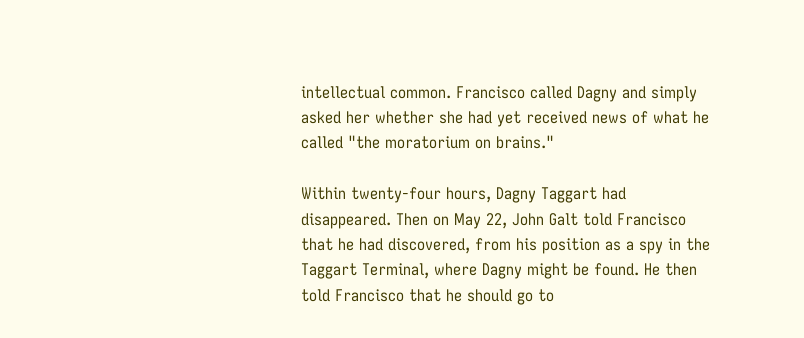intellectual common. Francisco called Dagny and simply asked her whether she had yet received news of what he called "the moratorium on brains."

Within twenty-four hours, Dagny Taggart had disappeared. Then on May 22, John Galt told Francisco that he had discovered, from his position as a spy in the Taggart Terminal, where Dagny might be found. He then told Francisco that he should go to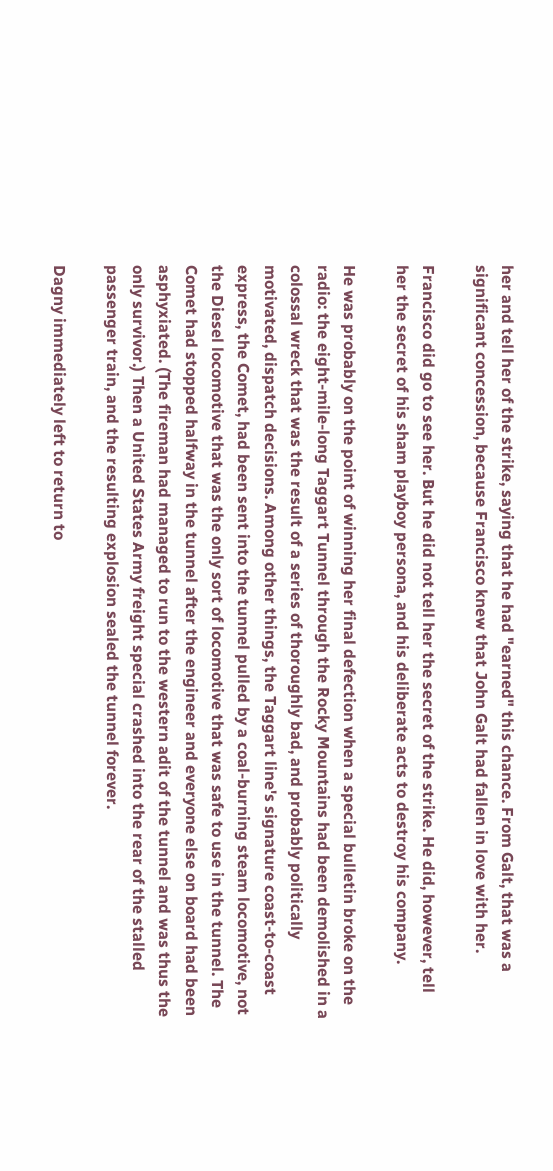her and tell her of the strike, saying that he had "earned" this chance. From Galt, that was a significant concession, because Francisco knew that John Galt had fallen in love with her.

Francisco did go to see her. But he did not tell her the secret of the strike. He did, however, tell her the secret of his sham playboy persona, and his deliberate acts to destroy his company.

He was probably on the point of winning her final defection when a special bulletin broke on the radio: the eight-mile-long Taggart Tunnel through the Rocky Mountains had been demolished in a colossal wreck that was the result of a series of thoroughly bad, and probably politically motivated, dispatch decisions. Among other things, the Taggart line's signature coast-to-coast express, the Comet, had been sent into the tunnel pulled by a coal-burning steam locomotive, not the Diesel locomotive that was the only sort of locomotive that was safe to use in the tunnel. The Comet had stopped halfway in the tunnel after the engineer and everyone else on board had been asphyxiated. (The fireman had managed to run to the western adit of the tunnel and was thus the only survivor.) Then a United States Army freight special crashed into the rear of the stalled passenger train, and the resulting explosion sealed the tunnel forever.

Dagny immediately left to return to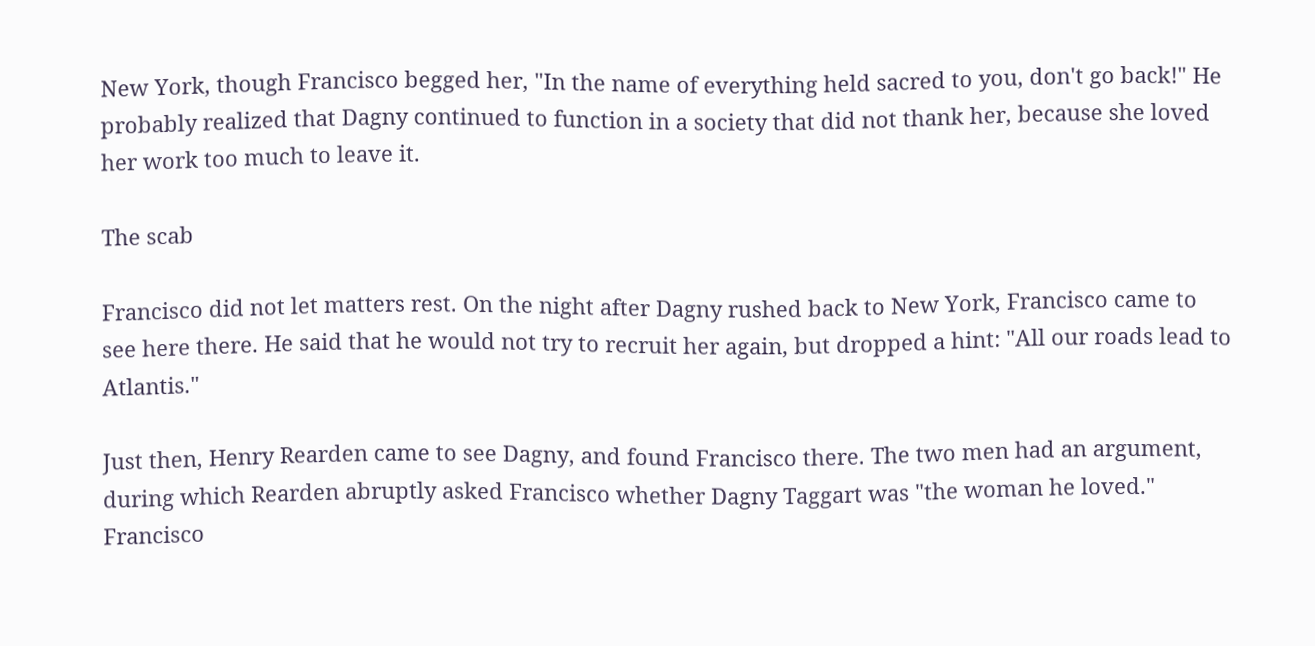New York, though Francisco begged her, "In the name of everything held sacred to you, don't go back!" He probably realized that Dagny continued to function in a society that did not thank her, because she loved her work too much to leave it.

The scab

Francisco did not let matters rest. On the night after Dagny rushed back to New York, Francisco came to see here there. He said that he would not try to recruit her again, but dropped a hint: "All our roads lead to Atlantis."

Just then, Henry Rearden came to see Dagny, and found Francisco there. The two men had an argument, during which Rearden abruptly asked Francisco whether Dagny Taggart was "the woman he loved." Francisco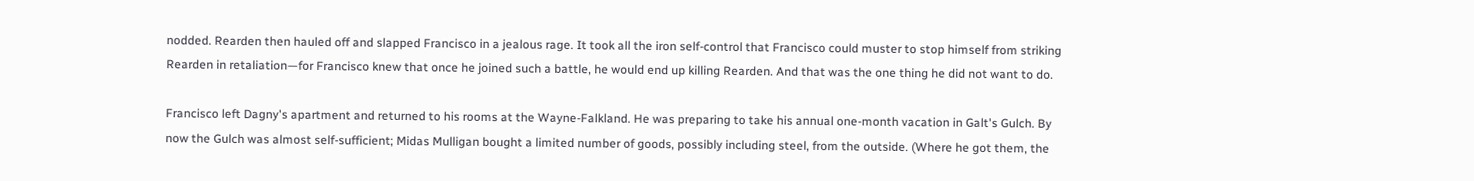nodded. Rearden then hauled off and slapped Francisco in a jealous rage. It took all the iron self-control that Francisco could muster to stop himself from striking Rearden in retaliation—for Francisco knew that once he joined such a battle, he would end up killing Rearden. And that was the one thing he did not want to do.

Francisco left Dagny's apartment and returned to his rooms at the Wayne-Falkland. He was preparing to take his annual one-month vacation in Galt's Gulch. By now the Gulch was almost self-sufficient; Midas Mulligan bought a limited number of goods, possibly including steel, from the outside. (Where he got them, the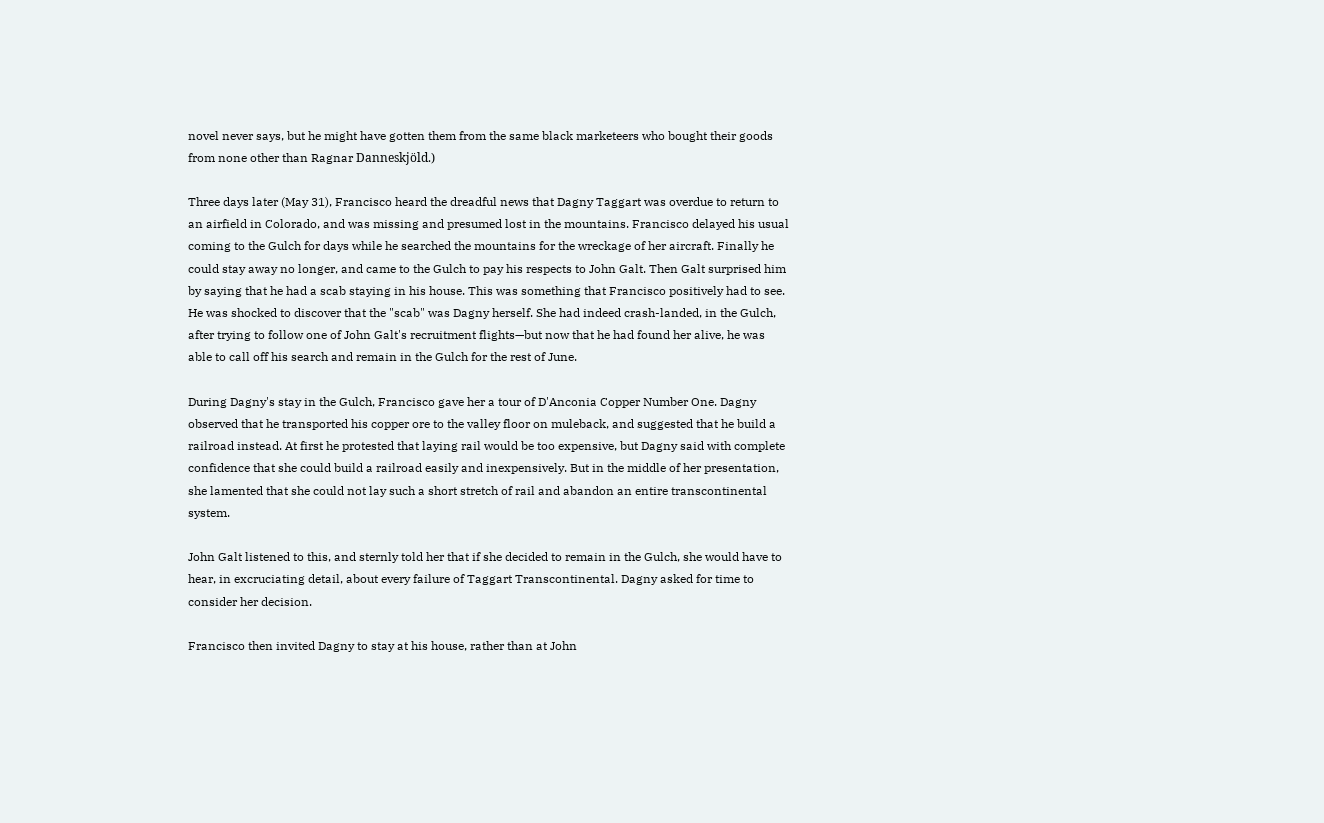novel never says, but he might have gotten them from the same black marketeers who bought their goods from none other than Ragnar Danneskjöld.)

Three days later (May 31), Francisco heard the dreadful news that Dagny Taggart was overdue to return to an airfield in Colorado, and was missing and presumed lost in the mountains. Francisco delayed his usual coming to the Gulch for days while he searched the mountains for the wreckage of her aircraft. Finally he could stay away no longer, and came to the Gulch to pay his respects to John Galt. Then Galt surprised him by saying that he had a scab staying in his house. This was something that Francisco positively had to see. He was shocked to discover that the "scab" was Dagny herself. She had indeed crash-landed, in the Gulch, after trying to follow one of John Galt's recruitment flights—but now that he had found her alive, he was able to call off his search and remain in the Gulch for the rest of June.

During Dagny's stay in the Gulch, Francisco gave her a tour of D'Anconia Copper Number One. Dagny observed that he transported his copper ore to the valley floor on muleback, and suggested that he build a railroad instead. At first he protested that laying rail would be too expensive, but Dagny said with complete confidence that she could build a railroad easily and inexpensively. But in the middle of her presentation, she lamented that she could not lay such a short stretch of rail and abandon an entire transcontinental system.

John Galt listened to this, and sternly told her that if she decided to remain in the Gulch, she would have to hear, in excruciating detail, about every failure of Taggart Transcontinental. Dagny asked for time to consider her decision.

Francisco then invited Dagny to stay at his house, rather than at John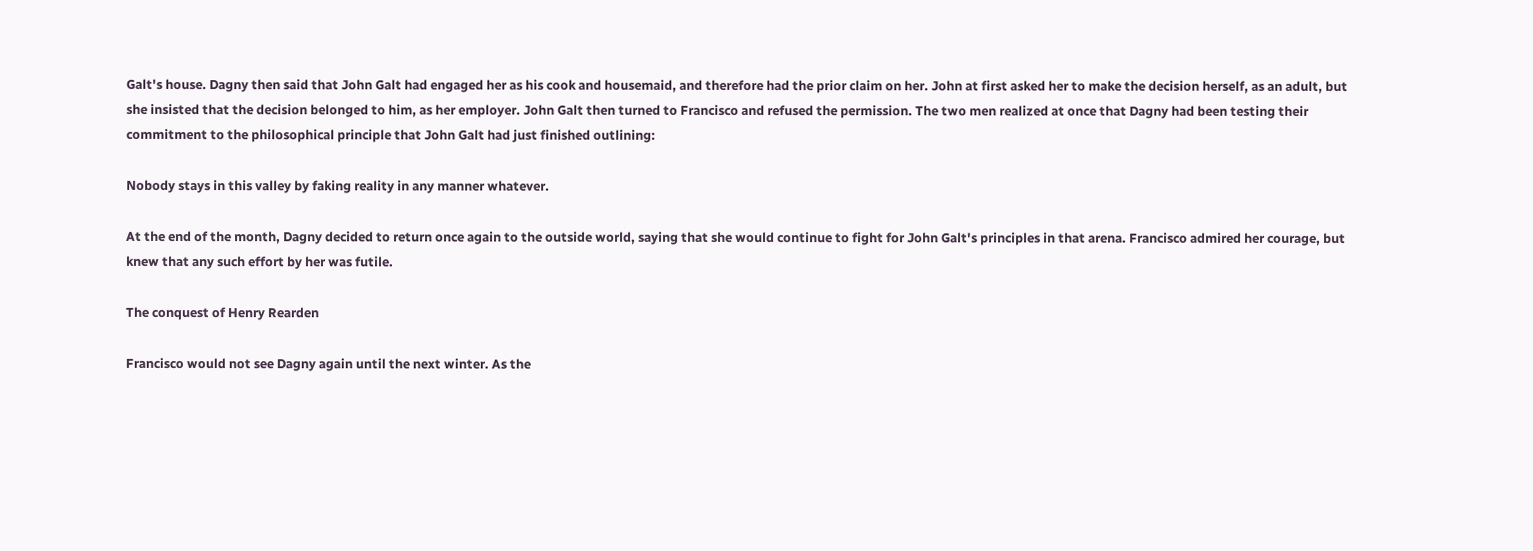Galt's house. Dagny then said that John Galt had engaged her as his cook and housemaid, and therefore had the prior claim on her. John at first asked her to make the decision herself, as an adult, but she insisted that the decision belonged to him, as her employer. John Galt then turned to Francisco and refused the permission. The two men realized at once that Dagny had been testing their commitment to the philosophical principle that John Galt had just finished outlining:

Nobody stays in this valley by faking reality in any manner whatever.

At the end of the month, Dagny decided to return once again to the outside world, saying that she would continue to fight for John Galt's principles in that arena. Francisco admired her courage, but knew that any such effort by her was futile.

The conquest of Henry Rearden

Francisco would not see Dagny again until the next winter. As the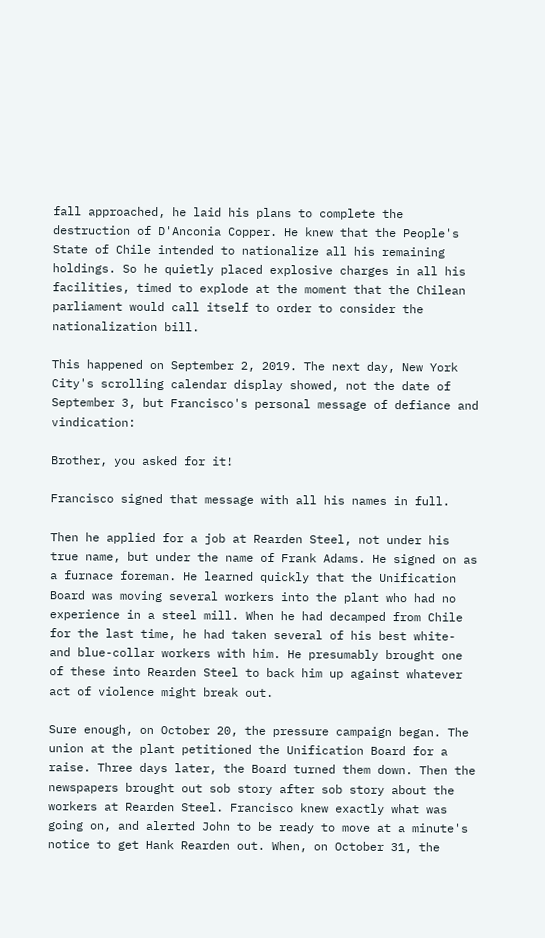fall approached, he laid his plans to complete the destruction of D'Anconia Copper. He knew that the People's State of Chile intended to nationalize all his remaining holdings. So he quietly placed explosive charges in all his facilities, timed to explode at the moment that the Chilean parliament would call itself to order to consider the nationalization bill.

This happened on September 2, 2019. The next day, New York City's scrolling calendar display showed, not the date of September 3, but Francisco's personal message of defiance and vindication:

Brother, you asked for it!

Francisco signed that message with all his names in full.

Then he applied for a job at Rearden Steel, not under his true name, but under the name of Frank Adams. He signed on as a furnace foreman. He learned quickly that the Unification Board was moving several workers into the plant who had no experience in a steel mill. When he had decamped from Chile for the last time, he had taken several of his best white- and blue-collar workers with him. He presumably brought one of these into Rearden Steel to back him up against whatever act of violence might break out.

Sure enough, on October 20, the pressure campaign began. The union at the plant petitioned the Unification Board for a raise. Three days later, the Board turned them down. Then the newspapers brought out sob story after sob story about the workers at Rearden Steel. Francisco knew exactly what was going on, and alerted John to be ready to move at a minute's notice to get Hank Rearden out. When, on October 31, the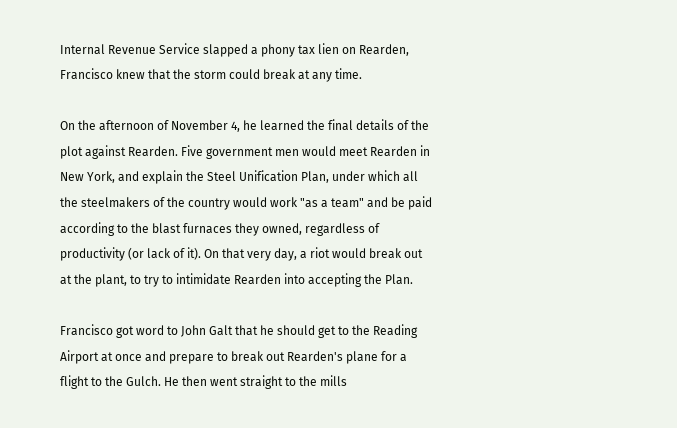Internal Revenue Service slapped a phony tax lien on Rearden, Francisco knew that the storm could break at any time.

On the afternoon of November 4, he learned the final details of the plot against Rearden. Five government men would meet Rearden in New York, and explain the Steel Unification Plan, under which all the steelmakers of the country would work "as a team" and be paid according to the blast furnaces they owned, regardless of productivity (or lack of it). On that very day, a riot would break out at the plant, to try to intimidate Rearden into accepting the Plan.

Francisco got word to John Galt that he should get to the Reading Airport at once and prepare to break out Rearden's plane for a flight to the Gulch. He then went straight to the mills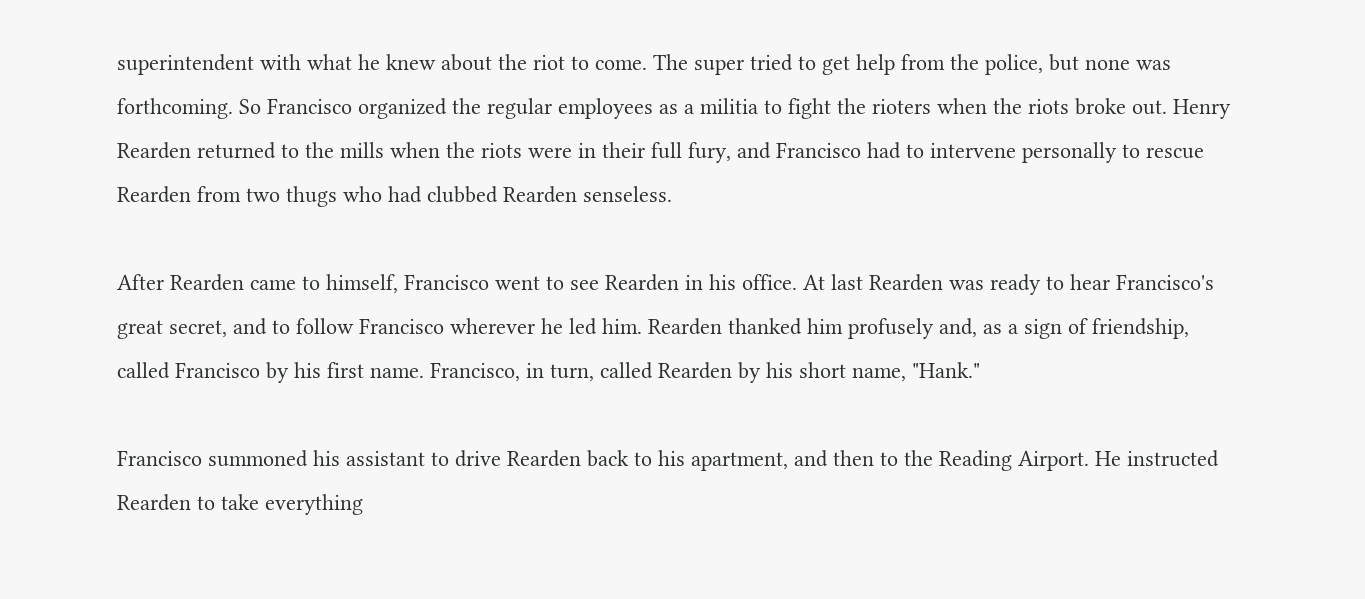superintendent with what he knew about the riot to come. The super tried to get help from the police, but none was forthcoming. So Francisco organized the regular employees as a militia to fight the rioters when the riots broke out. Henry Rearden returned to the mills when the riots were in their full fury, and Francisco had to intervene personally to rescue Rearden from two thugs who had clubbed Rearden senseless.

After Rearden came to himself, Francisco went to see Rearden in his office. At last Rearden was ready to hear Francisco's great secret, and to follow Francisco wherever he led him. Rearden thanked him profusely and, as a sign of friendship, called Francisco by his first name. Francisco, in turn, called Rearden by his short name, "Hank."

Francisco summoned his assistant to drive Rearden back to his apartment, and then to the Reading Airport. He instructed Rearden to take everything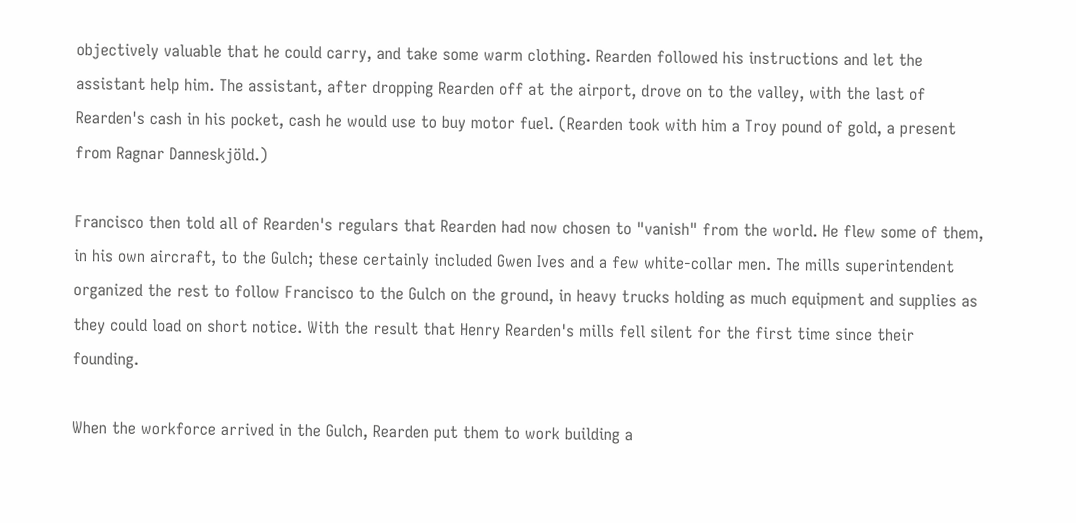objectively valuable that he could carry, and take some warm clothing. Rearden followed his instructions and let the assistant help him. The assistant, after dropping Rearden off at the airport, drove on to the valley, with the last of Rearden's cash in his pocket, cash he would use to buy motor fuel. (Rearden took with him a Troy pound of gold, a present from Ragnar Danneskjöld.)

Francisco then told all of Rearden's regulars that Rearden had now chosen to "vanish" from the world. He flew some of them, in his own aircraft, to the Gulch; these certainly included Gwen Ives and a few white-collar men. The mills superintendent organized the rest to follow Francisco to the Gulch on the ground, in heavy trucks holding as much equipment and supplies as they could load on short notice. With the result that Henry Rearden's mills fell silent for the first time since their founding.

When the workforce arrived in the Gulch, Rearden put them to work building a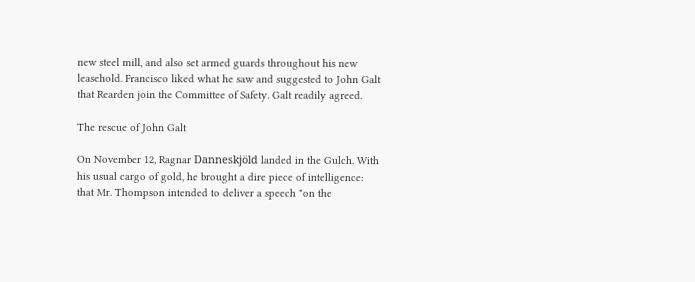new steel mill, and also set armed guards throughout his new leasehold. Francisco liked what he saw and suggested to John Galt that Rearden join the Committee of Safety. Galt readily agreed.

The rescue of John Galt

On November 12, Ragnar Danneskjöld landed in the Gulch. With his usual cargo of gold, he brought a dire piece of intelligence: that Mr. Thompson intended to deliver a speech "on the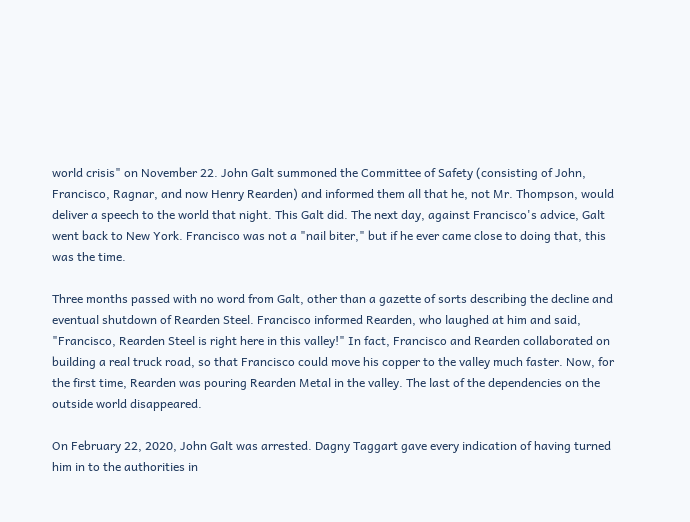world crisis" on November 22. John Galt summoned the Committee of Safety (consisting of John, Francisco, Ragnar, and now Henry Rearden) and informed them all that he, not Mr. Thompson, would deliver a speech to the world that night. This Galt did. The next day, against Francisco's advice, Galt went back to New York. Francisco was not a "nail biter," but if he ever came close to doing that, this was the time.

Three months passed with no word from Galt, other than a gazette of sorts describing the decline and eventual shutdown of Rearden Steel. Francisco informed Rearden, who laughed at him and said, "Francisco, Rearden Steel is right here in this valley!" In fact, Francisco and Rearden collaborated on building a real truck road, so that Francisco could move his copper to the valley much faster. Now, for the first time, Rearden was pouring Rearden Metal in the valley. The last of the dependencies on the outside world disappeared.

On February 22, 2020, John Galt was arrested. Dagny Taggart gave every indication of having turned him in to the authorities in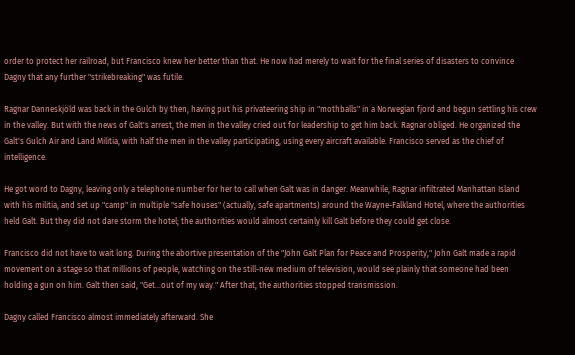order to protect her railroad, but Francisco knew her better than that. He now had merely to wait for the final series of disasters to convince Dagny that any further "strikebreaking" was futile.

Ragnar Danneskjöld was back in the Gulch by then, having put his privateering ship in "mothballs" in a Norwegian fjord and begun settling his crew in the valley. But with the news of Galt's arrest, the men in the valley cried out for leadership to get him back. Ragnar obliged. He organized the Galt's Gulch Air and Land Militia, with half the men in the valley participating, using every aircraft available. Francisco served as the chief of intelligence.

He got word to Dagny, leaving only a telephone number for her to call when Galt was in danger. Meanwhile, Ragnar infiltrated Manhattan Island with his militia, and set up "camp" in multiple "safe houses" (actually, safe apartments) around the Wayne-Falkland Hotel, where the authorities held Galt. But they did not dare storm the hotel; the authorities would almost certainly kill Galt before they could get close.

Francisco did not have to wait long. During the abortive presentation of the "John Galt Plan for Peace and Prosperity," John Galt made a rapid movement on a stage so that millions of people, watching on the still-new medium of television, would see plainly that someone had been holding a gun on him. Galt then said, "Get...out of my way." After that, the authorities stopped transmission.

Dagny called Francisco almost immediately afterward. She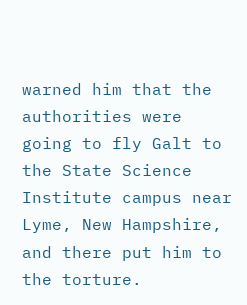warned him that the authorities were going to fly Galt to the State Science Institute campus near Lyme, New Hampshire, and there put him to the torture.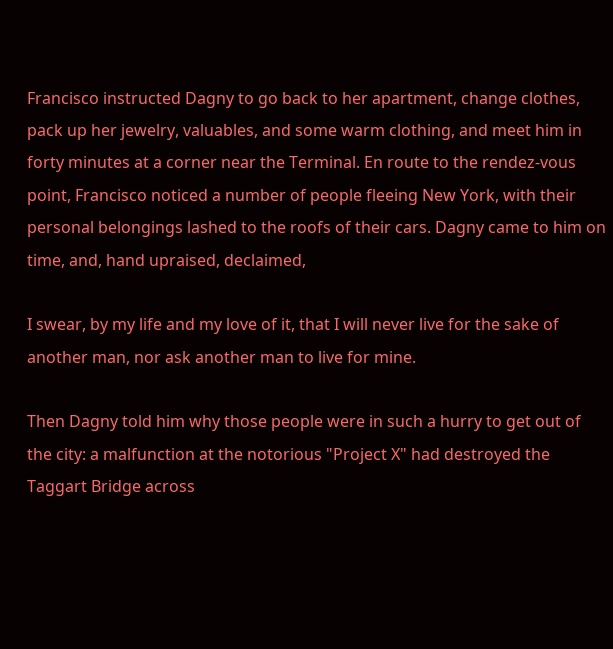Francisco instructed Dagny to go back to her apartment, change clothes, pack up her jewelry, valuables, and some warm clothing, and meet him in forty minutes at a corner near the Terminal. En route to the rendez-vous point, Francisco noticed a number of people fleeing New York, with their personal belongings lashed to the roofs of their cars. Dagny came to him on time, and, hand upraised, declaimed,

I swear, by my life and my love of it, that I will never live for the sake of another man, nor ask another man to live for mine.

Then Dagny told him why those people were in such a hurry to get out of the city: a malfunction at the notorious "Project X" had destroyed the Taggart Bridge across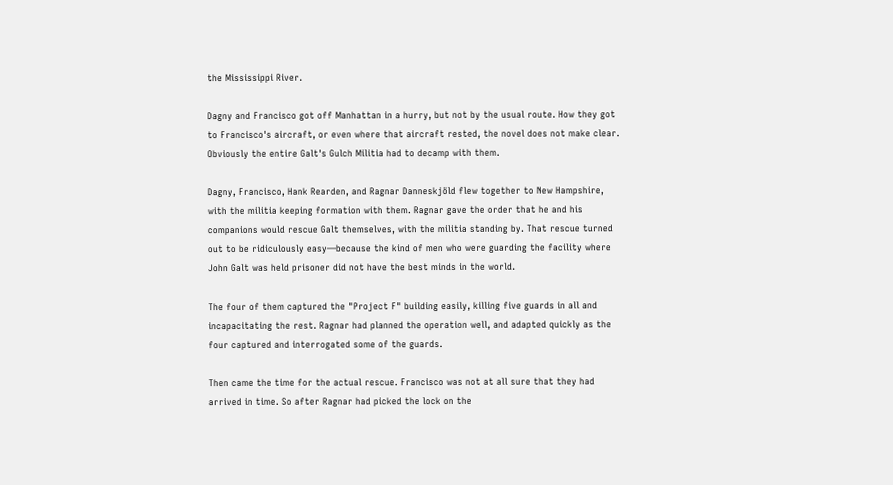the Mississippi River.

Dagny and Francisco got off Manhattan in a hurry, but not by the usual route. How they got to Francisco's aircraft, or even where that aircraft rested, the novel does not make clear. Obviously the entire Galt's Gulch Militia had to decamp with them.

Dagny, Francisco, Hank Rearden, and Ragnar Danneskjöld flew together to New Hampshire, with the militia keeping formation with them. Ragnar gave the order that he and his companions would rescue Galt themselves, with the militia standing by. That rescue turned out to be ridiculously easy—because the kind of men who were guarding the facility where John Galt was held prisoner did not have the best minds in the world.

The four of them captured the "Project F" building easily, killing five guards in all and incapacitating the rest. Ragnar had planned the operation well, and adapted quickly as the four captured and interrogated some of the guards.

Then came the time for the actual rescue. Francisco was not at all sure that they had arrived in time. So after Ragnar had picked the lock on the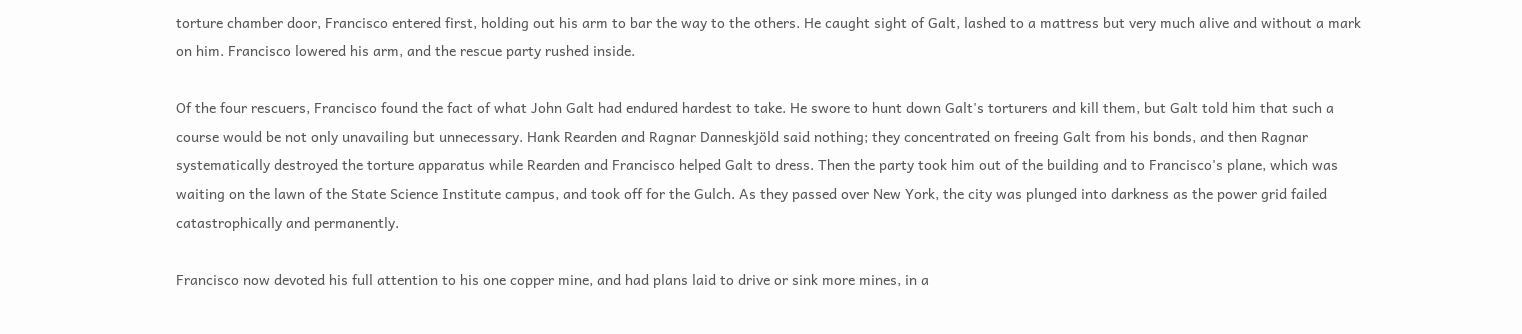torture chamber door, Francisco entered first, holding out his arm to bar the way to the others. He caught sight of Galt, lashed to a mattress but very much alive and without a mark on him. Francisco lowered his arm, and the rescue party rushed inside.

Of the four rescuers, Francisco found the fact of what John Galt had endured hardest to take. He swore to hunt down Galt's torturers and kill them, but Galt told him that such a course would be not only unavailing but unnecessary. Hank Rearden and Ragnar Danneskjöld said nothing; they concentrated on freeing Galt from his bonds, and then Ragnar systematically destroyed the torture apparatus while Rearden and Francisco helped Galt to dress. Then the party took him out of the building and to Francisco's plane, which was waiting on the lawn of the State Science Institute campus, and took off for the Gulch. As they passed over New York, the city was plunged into darkness as the power grid failed catastrophically and permanently.

Francisco now devoted his full attention to his one copper mine, and had plans laid to drive or sink more mines, in a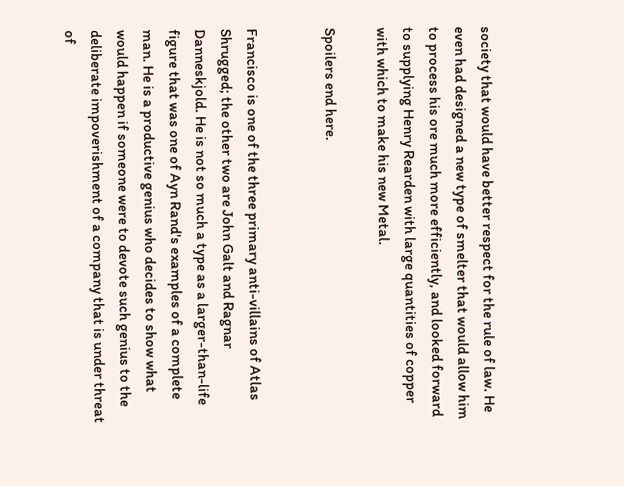society that would have better respect for the rule of law. He even had designed a new type of smelter that would allow him to process his ore much more efficiently, and looked forward to supplying Henry Rearden with large quantities of copper with which to make his new Metal.

Spoilers end here.


Francisco is one of the three primary anti-villains of Atlas Shrugged; the other two are John Galt and Ragnar Danneskjold. He is not so much a type as a larger-than-life figure that was one of Ayn Rand's examples of a complete man. He is a productive genius who decides to show what would happen if someone were to devote such genius to the deliberate impoverishment of a company that is under threat of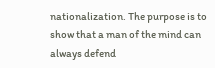nationalization. The purpose is to show that a man of the mind can always defend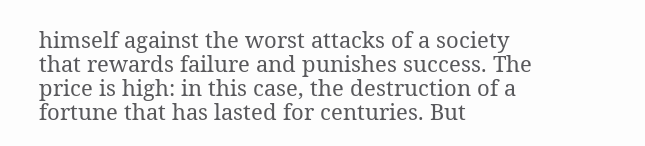himself against the worst attacks of a society that rewards failure and punishes success. The price is high: in this case, the destruction of a fortune that has lasted for centuries. But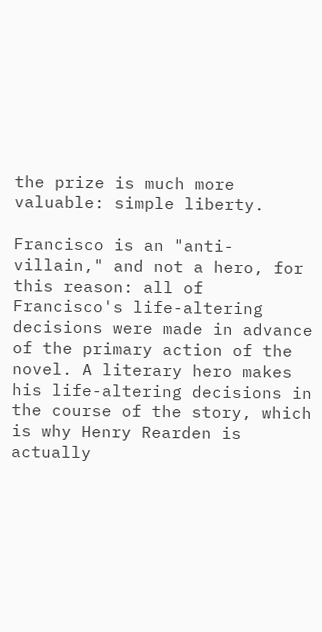the prize is much more valuable: simple liberty.

Francisco is an "anti-villain," and not a hero, for this reason: all of Francisco's life-altering decisions were made in advance of the primary action of the novel. A literary hero makes his life-altering decisions in the course of the story, which is why Henry Rearden is actually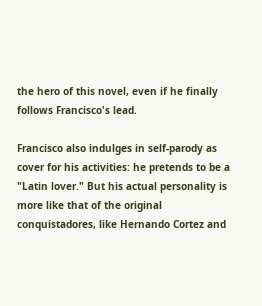the hero of this novel, even if he finally follows Francisco's lead.

Francisco also indulges in self-parody as cover for his activities: he pretends to be a "Latin lover." But his actual personality is more like that of the original conquistadores, like Hernando Cortez and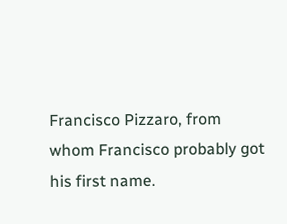Francisco Pizzaro, from whom Francisco probably got his first name.